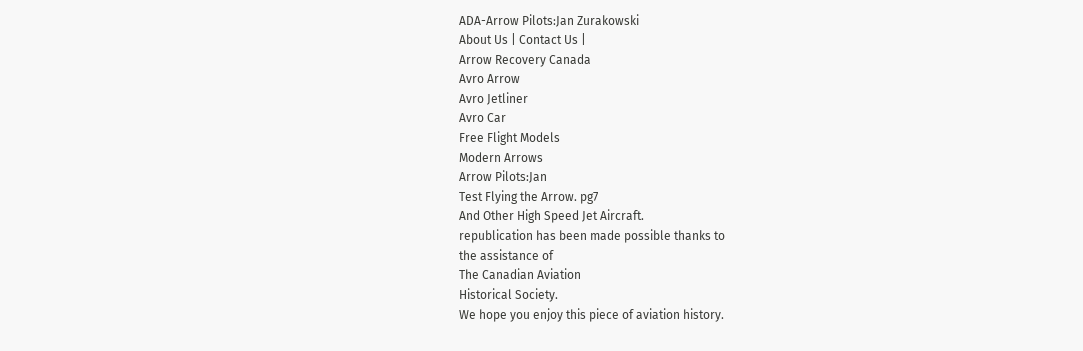ADA-Arrow Pilots:Jan Zurakowski
About Us | Contact Us |
Arrow Recovery Canada
Avro Arrow
Avro Jetliner
Avro Car
Free Flight Models
Modern Arrows
Arrow Pilots:Jan
Test Flying the Arrow. pg7
And Other High Speed Jet Aircraft.
republication has been made possible thanks to
the assistance of
The Canadian Aviation
Historical Society.
We hope you enjoy this piece of aviation history.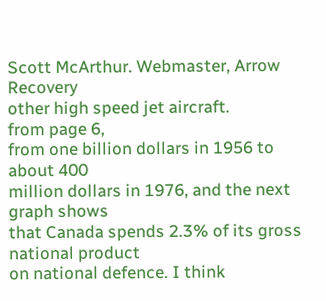Scott McArthur. Webmaster, Arrow Recovery
other high speed jet aircraft.
from page 6,
from one billion dollars in 1956 to about 400
million dollars in 1976, and the next graph shows
that Canada spends 2.3% of its gross national product
on national defence. I think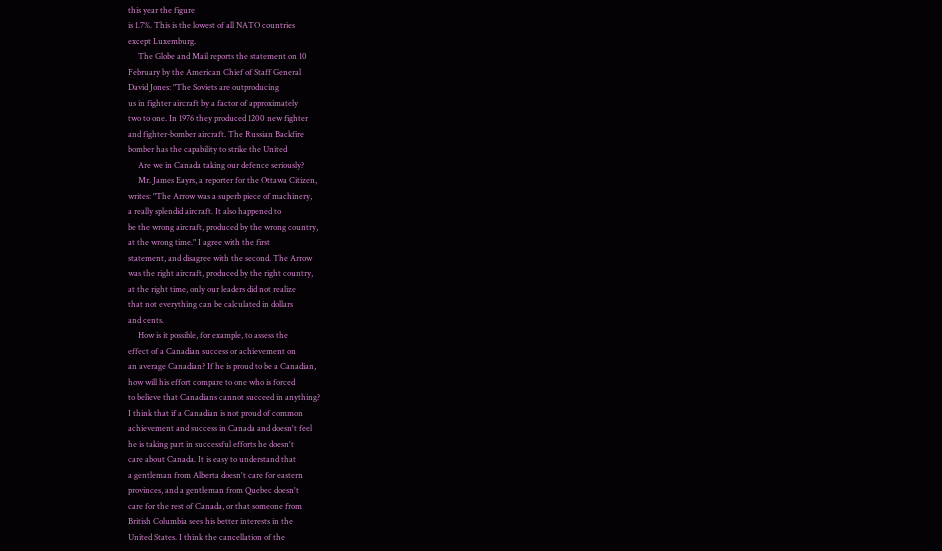this year the figure
is 1.7%. This is the lowest of all NATO countries
except Luxemburg.
     The Globe and Mail reports the statement on 10
February by the American Chief of Staff General
David Jones: "The Soviets are outproducing
us in fighter aircraft by a factor of approximately
two to one. In 1976 they produced 1200 new fighter
and fighter-bomber aircraft. The Russian Backfire
bomber has the capability to strike the United
     Are we in Canada taking our defence seriously?
     Mr. James Eayrs, a reporter for the Ottawa Citizen,
writes: "The Arrow was a superb piece of machinery,
a really splendid aircraft. It also happened to
be the wrong aircraft, produced by the wrong country,
at the wrong time." I agree with the first
statement, and disagree with the second. The Arrow
was the right aircraft, produced by the right country,
at the right time, only our leaders did not realize
that not everything can be calculated in dollars
and cents.
     How is it possible, for example, to assess the
effect of a Canadian success or achievement on
an average Canadian? If he is proud to be a Canadian,
how will his effort compare to one who is forced
to believe that Canadians cannot succeed in anything?
I think that if a Canadian is not proud of common
achievement and success in Canada and doesn't feel
he is taking part in successful efforts he doesn't
care about Canada. It is easy to understand that
a gentleman from Alberta doesn't care for eastern
provinces, and a gentleman from Quebec doesn't
care for the rest of Canada, or that someone from
British Columbia sees his better interests in the
United States. I think the cancellation of the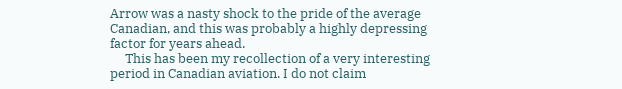Arrow was a nasty shock to the pride of the average
Canadian, and this was probably a highly depressing
factor for years ahead.
     This has been my recollection of a very interesting
period in Canadian aviation. I do not claim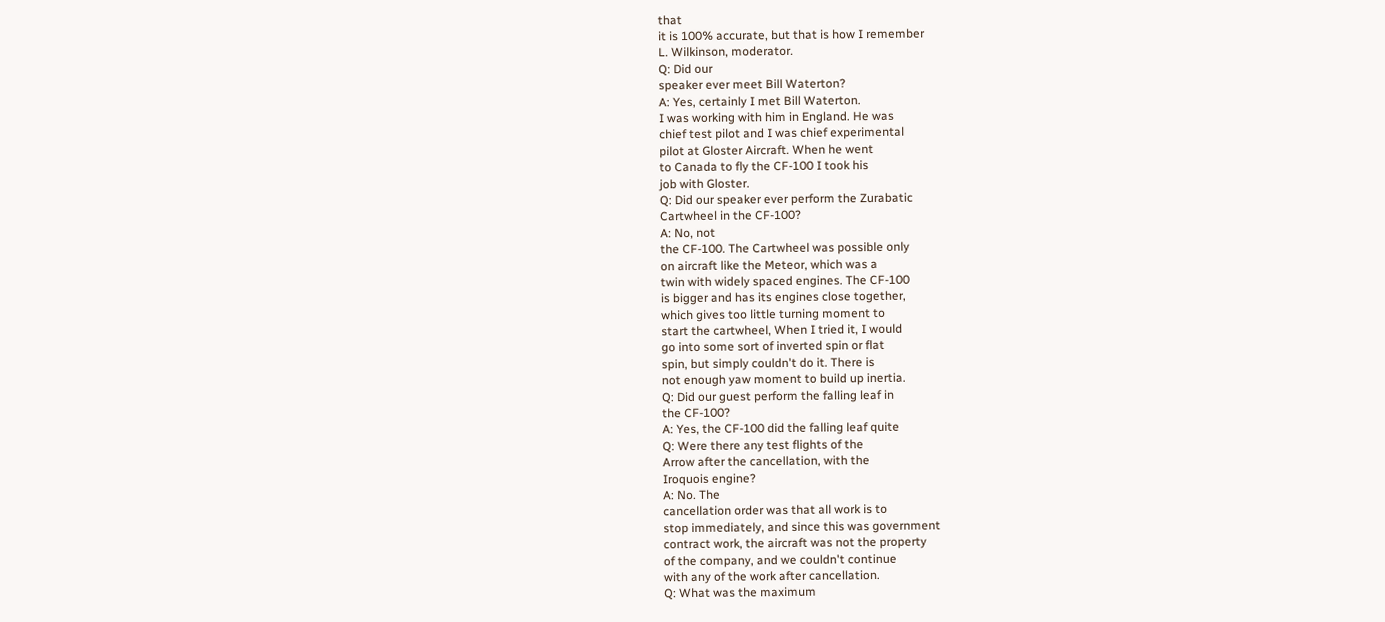that
it is 100% accurate, but that is how I remember
L. Wilkinson, moderator.
Q: Did our
speaker ever meet Bill Waterton?
A: Yes, certainly I met Bill Waterton.
I was working with him in England. He was
chief test pilot and I was chief experimental
pilot at Gloster Aircraft. When he went
to Canada to fly the CF-100 I took his
job with Gloster.
Q: Did our speaker ever perform the Zurabatic
Cartwheel in the CF-100?
A: No, not
the CF-100. The Cartwheel was possible only
on aircraft like the Meteor, which was a
twin with widely spaced engines. The CF-100
is bigger and has its engines close together,
which gives too little turning moment to
start the cartwheel, When I tried it, I would
go into some sort of inverted spin or flat
spin, but simply couldn't do it. There is
not enough yaw moment to build up inertia.
Q: Did our guest perform the falling leaf in
the CF-100?
A: Yes, the CF-100 did the falling leaf quite
Q: Were there any test flights of the
Arrow after the cancellation, with the
Iroquois engine?
A: No. The
cancellation order was that all work is to
stop immediately, and since this was government
contract work, the aircraft was not the property
of the company, and we couldn't continue
with any of the work after cancellation.
Q: What was the maximum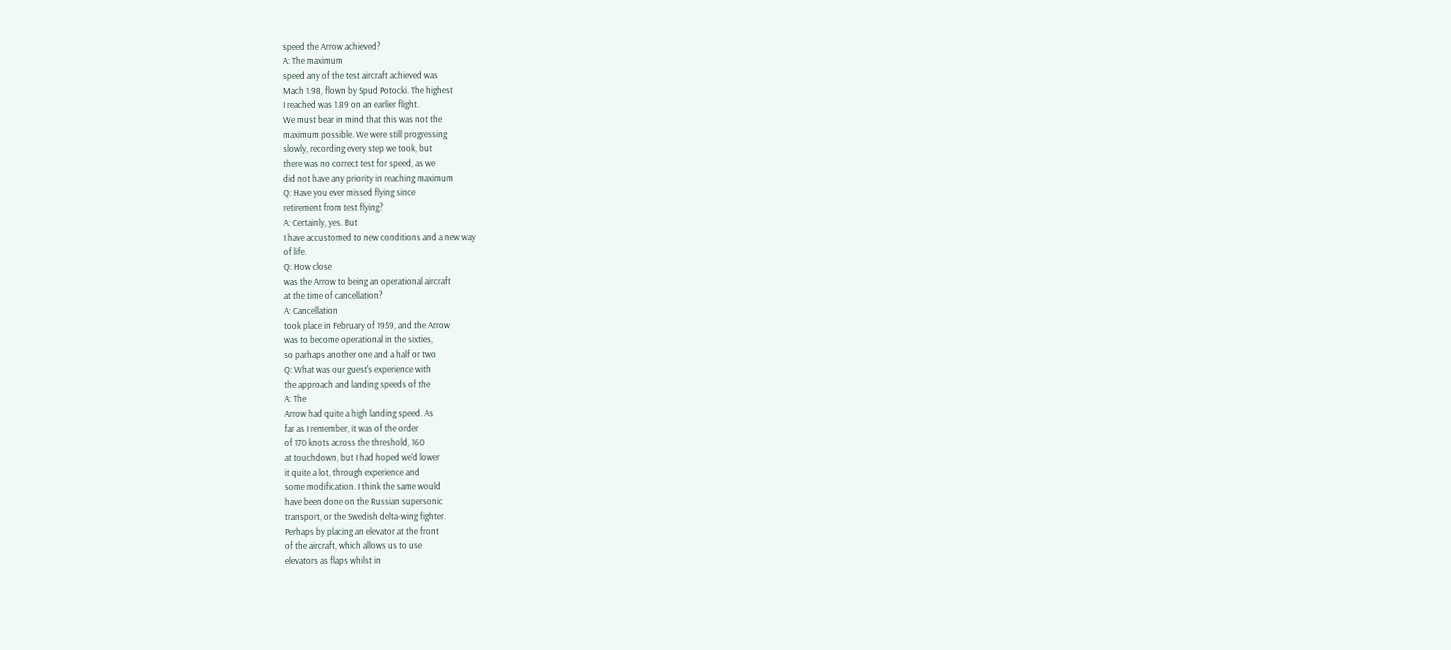speed the Arrow achieved?
A: The maximum
speed any of the test aircraft achieved was
Mach 1.98, flown by Spud Potocki. The highest
I reached was 1.89 on an earlier flight.
We must bear in mind that this was not the
maximum possible. We were still progressing
slowly, recording every step we took, but
there was no correct test for speed, as we
did not have any priority in reaching maximum
Q: Have you ever missed flying since
retirement from test flying?
A: Certainly, yes. But
I have accustomed to new conditions and a new way
of life.
Q: How close
was the Arrow to being an operational aircraft
at the time of cancellation?
A: Cancellation
took place in February of 1959, and the Arrow
was to become operational in the sixties,
so parhaps another one and a half or two
Q: What was our guest's experience with
the approach and landing speeds of the
A: The
Arrow had quite a high landing speed. As
far as I remember, it was of the order
of 170 knots across the threshold, 160
at touchdown, but I had hoped we'd lower
it quite a lot, through experience and
some modification. I think the same would
have been done on the Russian supersonic
transport, or the Swedish delta-wing fighter.
Perhaps by placing an elevator at the front
of the aircraft, which allows us to use
elevators as flaps whilst in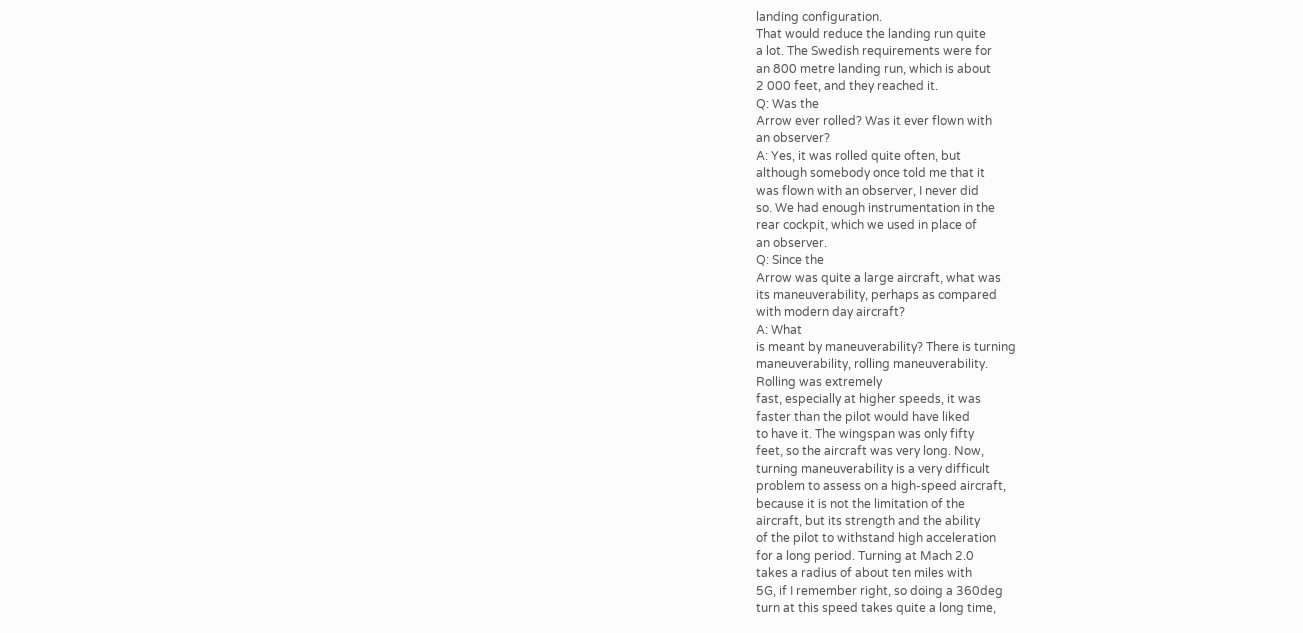landing configuration.
That would reduce the landing run quite
a lot. The Swedish requirements were for
an 800 metre landing run, which is about
2 000 feet, and they reached it.
Q: Was the
Arrow ever rolled? Was it ever flown with
an observer?
A: Yes, it was rolled quite often, but
although somebody once told me that it
was flown with an observer, I never did
so. We had enough instrumentation in the
rear cockpit, which we used in place of
an observer.
Q: Since the
Arrow was quite a large aircraft, what was
its maneuverability, perhaps as compared
with modern day aircraft?
A: What
is meant by maneuverability? There is turning
maneuverability, rolling maneuverability.
Rolling was extremely
fast, especially at higher speeds, it was
faster than the pilot would have liked
to have it. The wingspan was only fifty
feet, so the aircraft was very long. Now,
turning maneuverability is a very difficult
problem to assess on a high-speed aircraft,
because it is not the limitation of the
aircraft, but its strength and the ability
of the pilot to withstand high acceleration
for a long period. Turning at Mach 2.0
takes a radius of about ten miles with
5G, if I remember right, so doing a 360deg
turn at this speed takes quite a long time,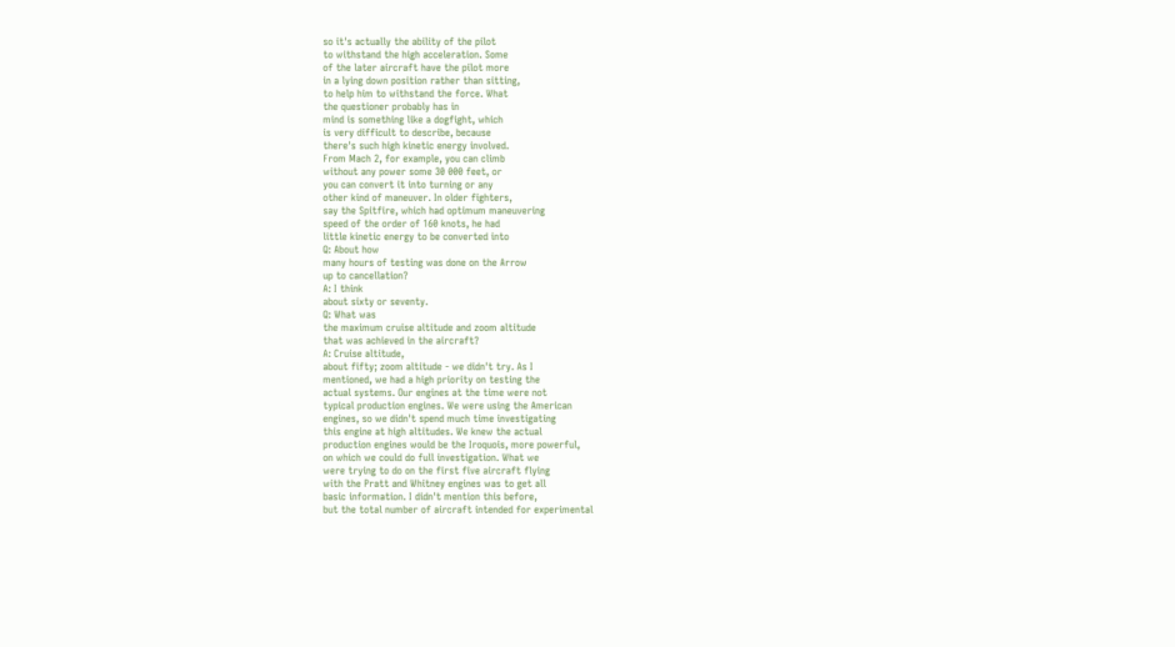so it's actually the ability of the pilot
to withstand the high acceleration. Some
of the later aircraft have the pilot more
in a lying down position rather than sitting,
to help him to withstand the force. What
the questioner probably has in
mind is something like a dogfight, which
is very difficult to describe, because
there's such high kinetic energy involved.
From Mach 2, for example, you can climb
without any power some 30 000 feet, or
you can convert it into turning or any
other kind of maneuver. In older fighters,
say the Spitfire, which had optimum maneuvering
speed of the order of 160 knots, he had
little kinetic energy to be converted into
Q: About how
many hours of testing was done on the Arrow
up to cancellation?
A: I think
about sixty or seventy.
Q: What was
the maximum cruise altitude and zoom altitude
that was achieved in the aircraft?
A: Cruise altitude,
about fifty; zoom altitude - we didn't try. As I
mentioned, we had a high priority on testing the
actual systems. Our engines at the time were not
typical production engines. We were using the American
engines, so we didn't spend much time investigating
this engine at high altitudes. We knew the actual
production engines would be the Iroquois, more powerful,
on which we could do full investigation. What we
were trying to do on the first five aircraft flying
with the Pratt and Whitney engines was to get all
basic information. I didn't mention this before,
but the total number of aircraft intended for experimental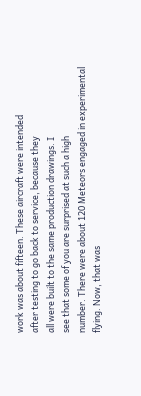work was about fifteen. These aircraft were intended
after testing to go back to service, because they
all were built to the same production drawings. I
see that some of you are surprised at such a high
number. There were about 120 Meteors engaged in experimental
flying. Now, that was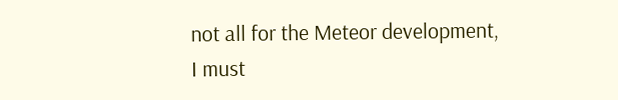not all for the Meteor development,
I must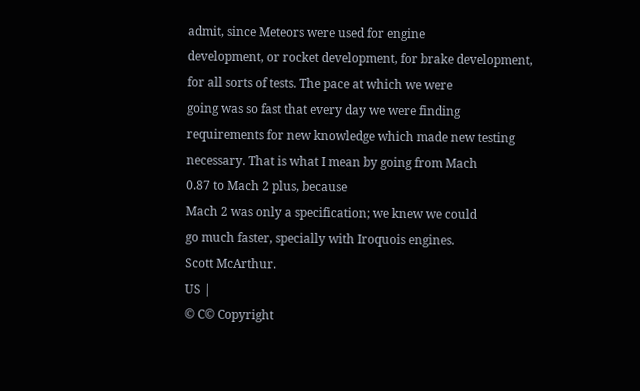admit, since Meteors were used for engine
development, or rocket development, for brake development,
for all sorts of tests. The pace at which we were
going was so fast that every day we were finding
requirements for new knowledge which made new testing
necessary. That is what I mean by going from Mach
0.87 to Mach 2 plus, because
Mach 2 was only a specification; we knew we could
go much faster, specially with Iroquois engines.
Scott McArthur.
US |
© C© Copyright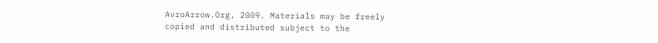AvroArrow.Org, 2009. Materials may be freely
copied and distributed subject to the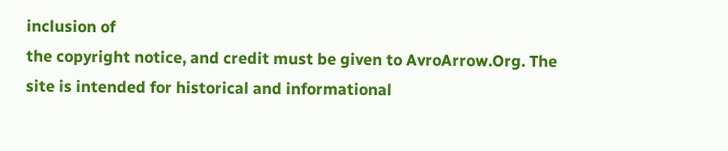inclusion of
the copyright notice, and credit must be given to AvroArrow.Org. The
site is intended for historical and informational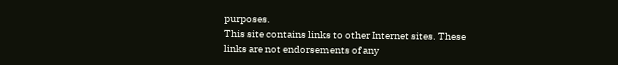purposes.
This site contains links to other Internet sites. These
links are not endorsements of any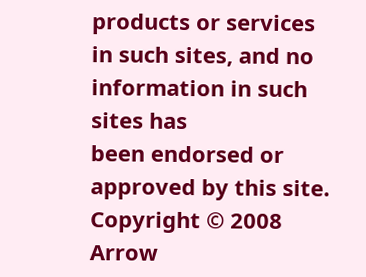products or services
in such sites, and no information in such sites has
been endorsed or approved by this site.
Copyright © 2008 Arrow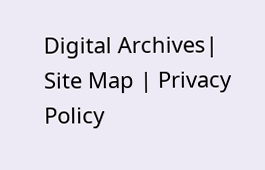Digital Archives| Site Map | Privacy Policy